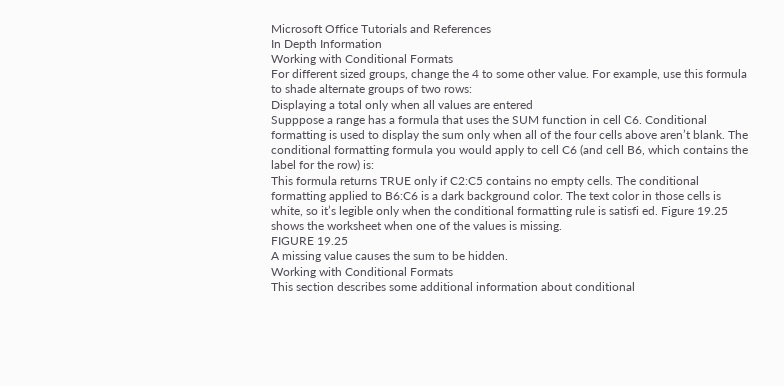Microsoft Office Tutorials and References
In Depth Information
Working with Conditional Formats
For different sized groups, change the 4 to some other value. For example, use this formula
to shade alternate groups of two rows:
Displaying a total only when all values are entered
Supppose a range has a formula that uses the SUM function in cell C6. Conditional
formatting is used to display the sum only when all of the four cells above aren’t blank. The
conditional formatting formula you would apply to cell C6 (and cell B6, which contains the
label for the row) is:
This formula returns TRUE only if C2:C5 contains no empty cells. The conditional
formatting applied to B6:C6 is a dark background color. The text color in those cells is
white, so it’s legible only when the conditional formatting rule is satisfi ed. Figure 19.25
shows the worksheet when one of the values is missing.
FIGURE 19.25
A missing value causes the sum to be hidden.
Working with Conditional Formats
This section describes some additional information about conditional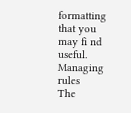formatting that you
may fi nd useful.
Managing rules
The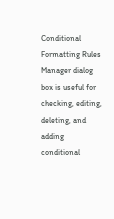Conditional Formatting Rules Manager dialog box is useful for checking, editing,
deleting, and adding conditional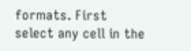formats. First select any cell in the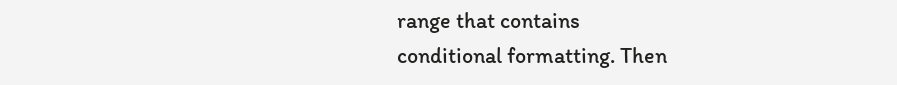range that contains
conditional formatting. Then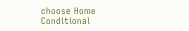choose Home
Conditional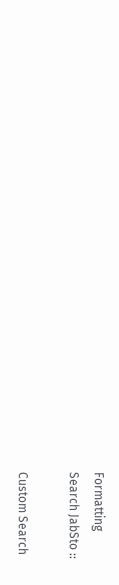Formatting
Search JabSto ::

Custom Search